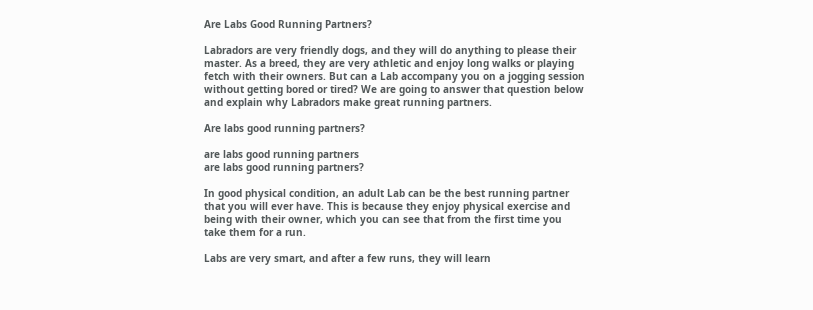Are Labs Good Running Partners?

Labradors are very friendly dogs, and they will do anything to please their master. As a breed, they are very athletic and enjoy long walks or playing fetch with their owners. But can a Lab accompany you on a jogging session without getting bored or tired? We are going to answer that question below and explain why Labradors make great running partners.

Are labs good running partners?

are labs good running partners
are labs good running partners?

In good physical condition, an adult Lab can be the best running partner that you will ever have. This is because they enjoy physical exercise and being with their owner, which you can see that from the first time you take them for a run.

Labs are very smart, and after a few runs, they will learn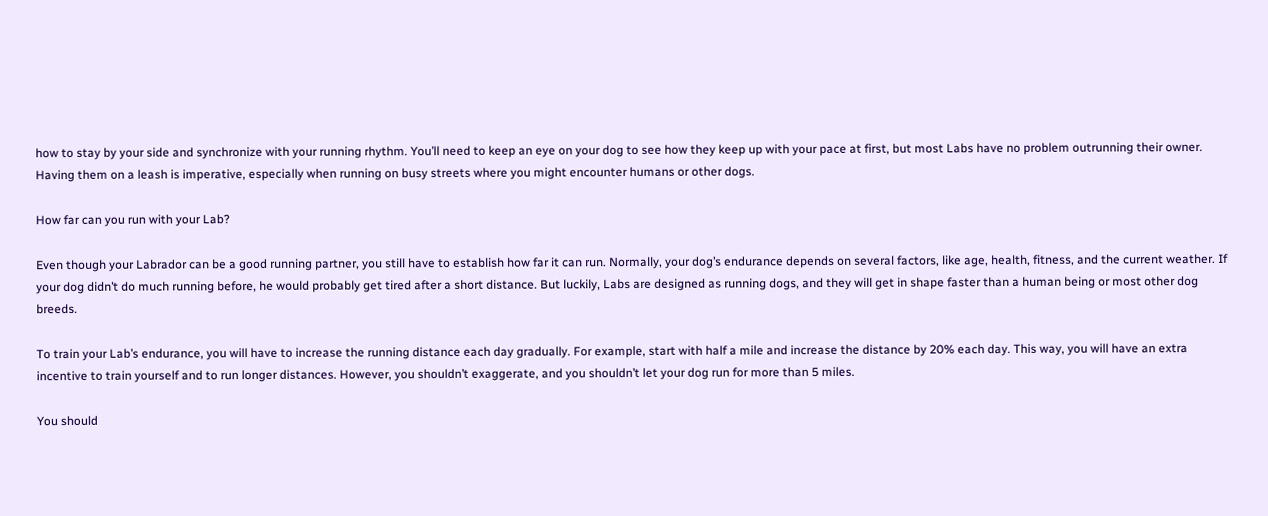how to stay by your side and synchronize with your running rhythm. You’ll need to keep an eye on your dog to see how they keep up with your pace at first, but most Labs have no problem outrunning their owner. Having them on a leash is imperative, especially when running on busy streets where you might encounter humans or other dogs.

How far can you run with your Lab?

Even though your Labrador can be a good running partner, you still have to establish how far it can run. Normally, your dog’s endurance depends on several factors, like age, health, fitness, and the current weather. If your dog didn’t do much running before, he would probably get tired after a short distance. But luckily, Labs are designed as running dogs, and they will get in shape faster than a human being or most other dog breeds.

To train your Lab’s endurance, you will have to increase the running distance each day gradually. For example, start with half a mile and increase the distance by 20% each day. This way, you will have an extra incentive to train yourself and to run longer distances. However, you shouldn’t exaggerate, and you shouldn’t let your dog run for more than 5 miles.

You should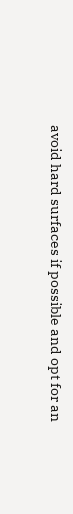avoid hard surfaces if possible and opt for an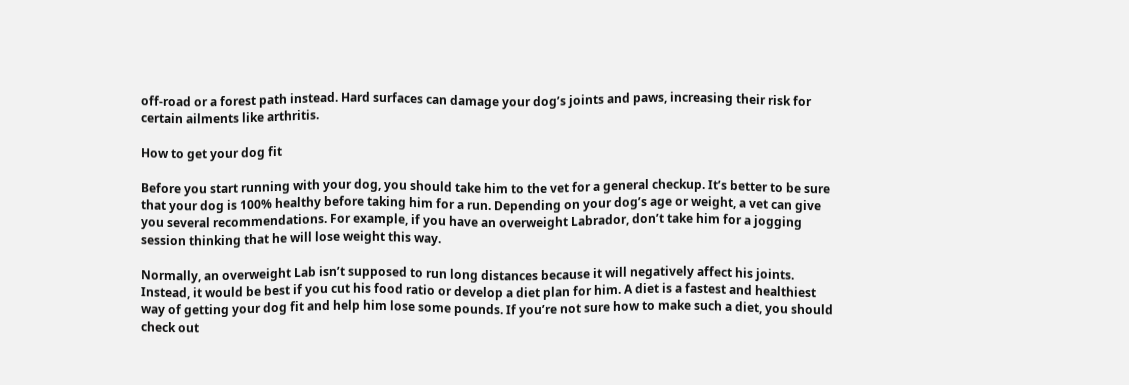off-road or a forest path instead. Hard surfaces can damage your dog’s joints and paws, increasing their risk for certain ailments like arthritis.

How to get your dog fit

Before you start running with your dog, you should take him to the vet for a general checkup. It’s better to be sure that your dog is 100% healthy before taking him for a run. Depending on your dog’s age or weight, a vet can give you several recommendations. For example, if you have an overweight Labrador, don’t take him for a jogging session thinking that he will lose weight this way.

Normally, an overweight Lab isn’t supposed to run long distances because it will negatively affect his joints. Instead, it would be best if you cut his food ratio or develop a diet plan for him. A diet is a fastest and healthiest way of getting your dog fit and help him lose some pounds. If you’re not sure how to make such a diet, you should check out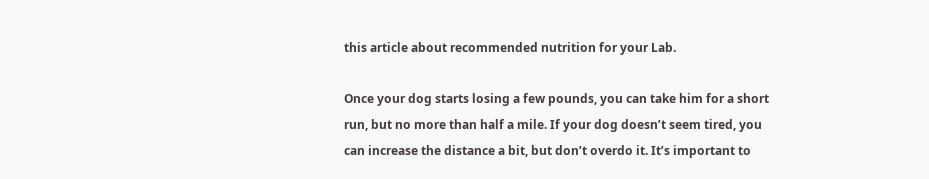this article about recommended nutrition for your Lab.

Once your dog starts losing a few pounds, you can take him for a short run, but no more than half a mile. If your dog doesn’t seem tired, you can increase the distance a bit, but don’t overdo it. It’s important to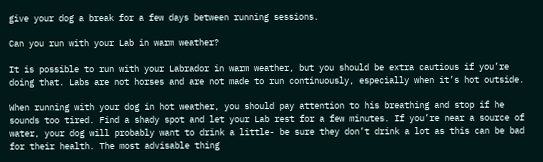give your dog a break for a few days between running sessions.

Can you run with your Lab in warm weather?

It is possible to run with your Labrador in warm weather, but you should be extra cautious if you’re doing that. Labs are not horses and are not made to run continuously, especially when it’s hot outside.

When running with your dog in hot weather, you should pay attention to his breathing and stop if he sounds too tired. Find a shady spot and let your Lab rest for a few minutes. If you’re near a source of water, your dog will probably want to drink a little- be sure they don’t drink a lot as this can be bad for their health. The most advisable thing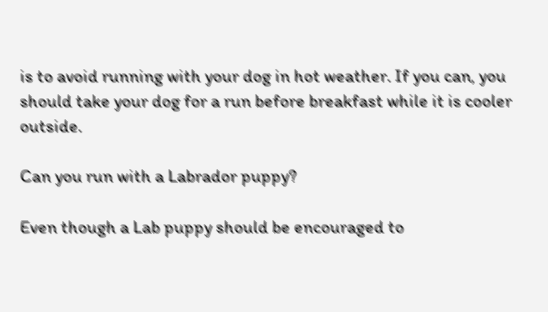is to avoid running with your dog in hot weather. If you can, you should take your dog for a run before breakfast while it is cooler outside.

Can you run with a Labrador puppy?

Even though a Lab puppy should be encouraged to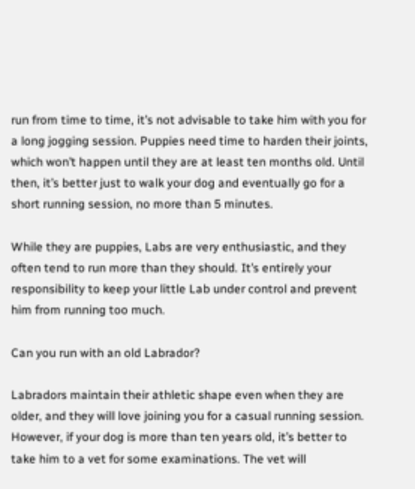run from time to time, it’s not advisable to take him with you for a long jogging session. Puppies need time to harden their joints, which won’t happen until they are at least ten months old. Until then, it’s better just to walk your dog and eventually go for a short running session, no more than 5 minutes.

While they are puppies, Labs are very enthusiastic, and they often tend to run more than they should. It’s entirely your responsibility to keep your little Lab under control and prevent him from running too much.

Can you run with an old Labrador?

Labradors maintain their athletic shape even when they are older, and they will love joining you for a casual running session. However, if your dog is more than ten years old, it’s better to take him to a vet for some examinations. The vet will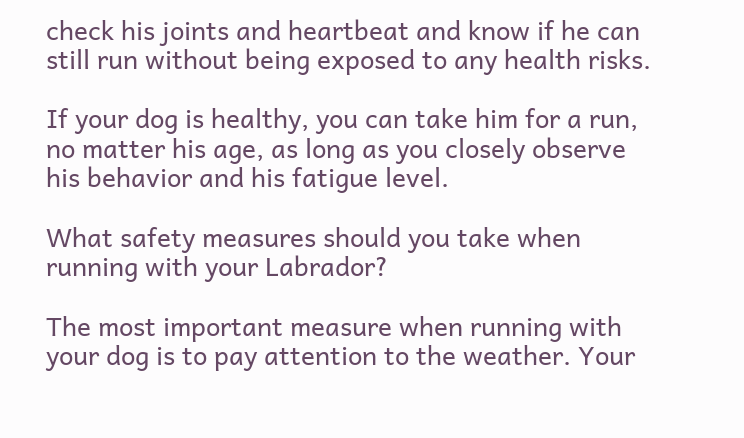check his joints and heartbeat and know if he can still run without being exposed to any health risks.

If your dog is healthy, you can take him for a run, no matter his age, as long as you closely observe his behavior and his fatigue level.

What safety measures should you take when running with your Labrador?

The most important measure when running with your dog is to pay attention to the weather. Your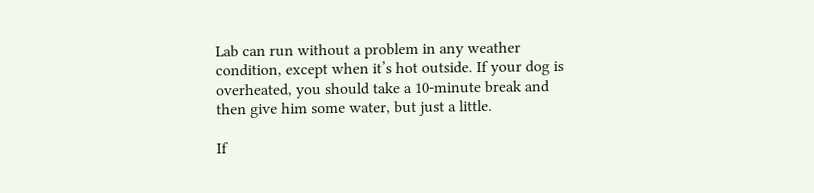Lab can run without a problem in any weather condition, except when it’s hot outside. If your dog is overheated, you should take a 10-minute break and then give him some water, but just a little.

If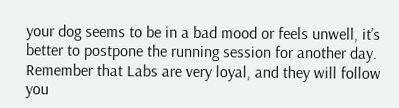your dog seems to be in a bad mood or feels unwell, it’s better to postpone the running session for another day. Remember that Labs are very loyal, and they will follow you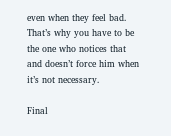even when they feel bad. That’s why you have to be the one who notices that and doesn’t force him when it’s not necessary.

Final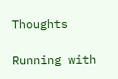Thoughts

Running with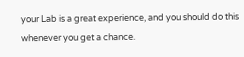your Lab is a great experience, and you should do this whenever you get a chance.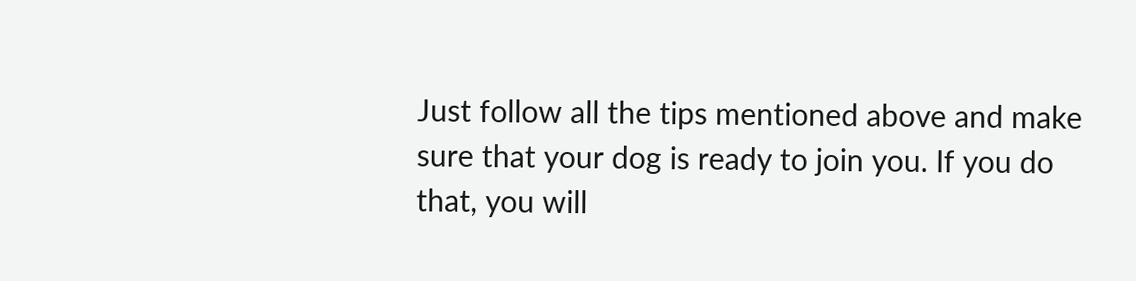Just follow all the tips mentioned above and make sure that your dog is ready to join you. If you do that, you will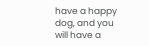have a happy dog, and you will have a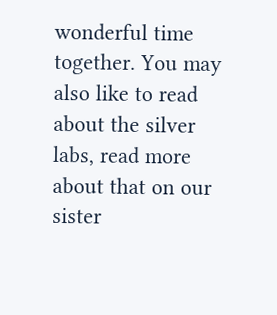wonderful time together. You may also like to read about the silver labs, read more about that on our sister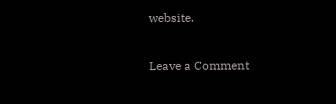website.

Leave a Comment